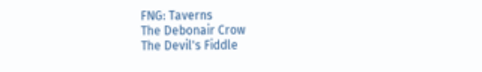FNG: Taverns
The Debonair Crow
The Devil's Fiddle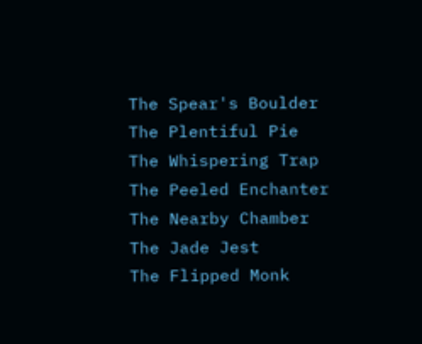The Spear's Boulder
The Plentiful Pie
The Whispering Trap
The Peeled Enchanter
The Nearby Chamber
The Jade Jest
The Flipped Monk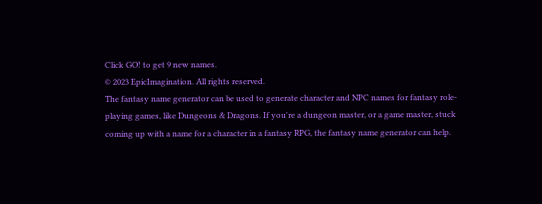Click GO! to get 9 new names.
© 2023 EpicImagination. All rights reserved.
The fantasy name generator can be used to generate character and NPC names for fantasy role-playing games, like Dungeons & Dragons. If you're a dungeon master, or a game master, stuck coming up with a name for a character in a fantasy RPG, the fantasy name generator can help.